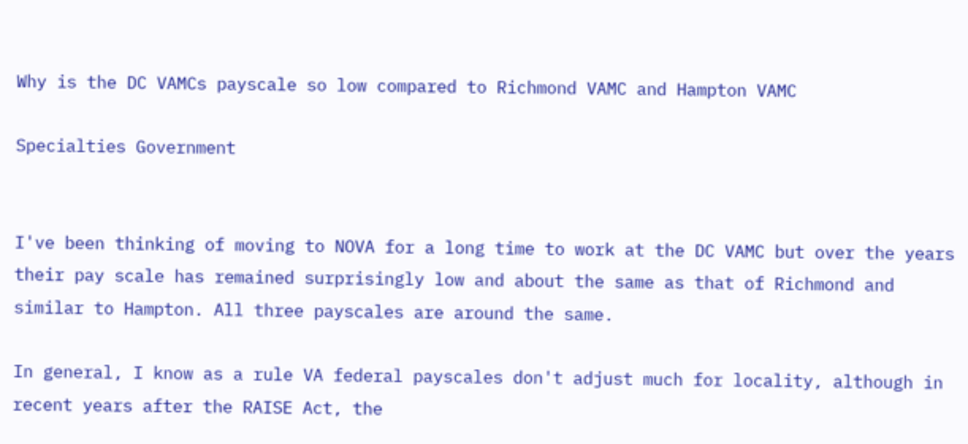Why is the DC VAMCs payscale so low compared to Richmond VAMC and Hampton VAMC

Specialties Government


I've been thinking of moving to NOVA for a long time to work at the DC VAMC but over the years their pay scale has remained surprisingly low and about the same as that of Richmond and similar to Hampton. All three payscales are around the same.

In general, I know as a rule VA federal payscales don't adjust much for locality, although in recent years after the RAISE Act, the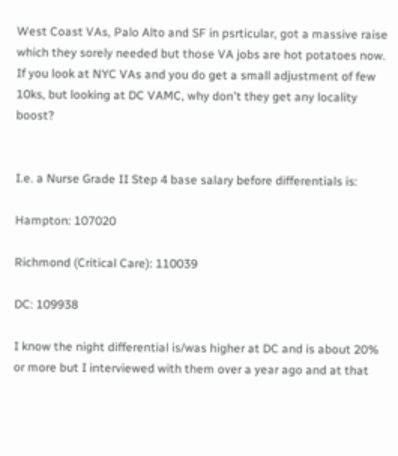West Coast VAs, Palo Alto and SF in psrticular, got a massive raise which they sorely needed but those VA jobs are hot potatoes now. If you look at NYC VAs and you do get a small adjustment of few 10ks, but looking at DC VAMC, why don't they get any locality boost?


I.e. a Nurse Grade II Step 4 base salary before differentials is:

Hampton: 107020

Richmond (Critical Care): 110039

DC: 109938

I know the night differential is/was higher at DC and is about 20% or more but I interviewed with them over a year ago and at that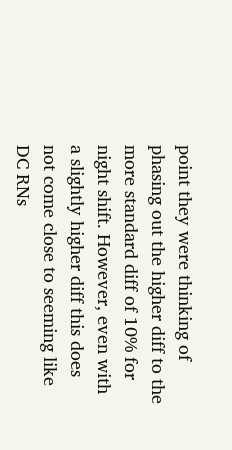point they were thinking of phasing out the higher diff to the more standard diff of 10% for night shift. However, even with a slightly higher diff this does not come close to seeming like DC RNs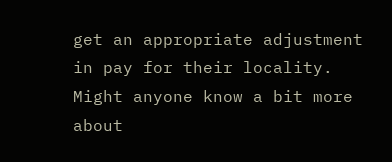get an appropriate adjustment in pay for their locality. Might anyone know a bit more about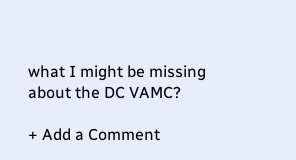what I might be missing about the DC VAMC?

+ Add a Comment